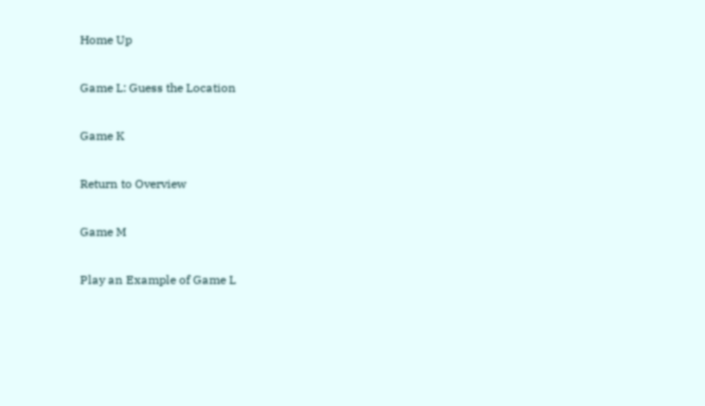Home Up

Game L: Guess the Location

Game K

Return to Overview

Game M

Play an Example of Game L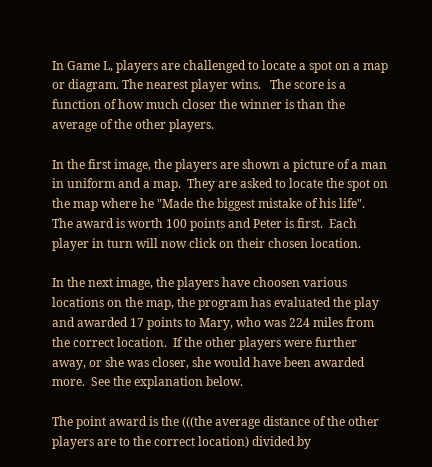In Game L, players are challenged to locate a spot on a map or diagram. The nearest player wins.   The score is a function of how much closer the winner is than the average of the other players.

In the first image, the players are shown a picture of a man in uniform and a map.  They are asked to locate the spot on the map where he "Made the biggest mistake of his life".  The award is worth 100 points and Peter is first.  Each player in turn will now click on their chosen location.

In the next image, the players have choosen various locations on the map, the program has evaluated the play and awarded 17 points to Mary, who was 224 miles from the correct location.  If the other players were further away, or she was closer, she would have been awarded more.  See the explanation below.

The point award is the (((the average distance of the other players are to the correct location) divided by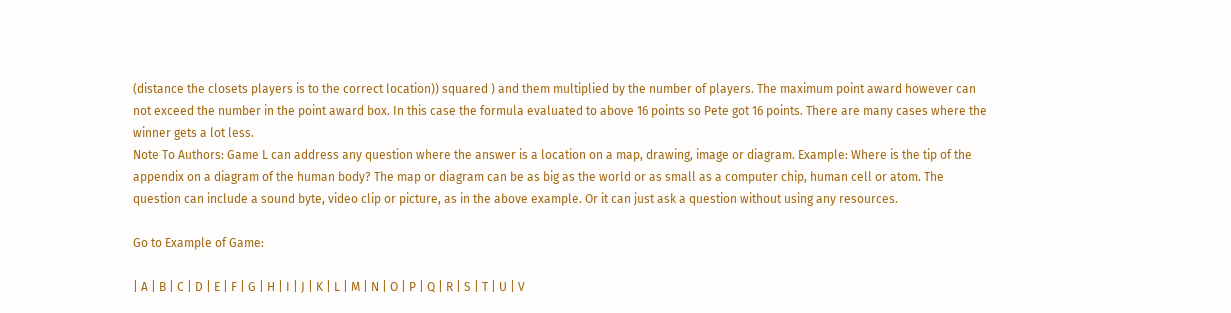(distance the closets players is to the correct location)) squared ) and them multiplied by the number of players. The maximum point award however can not exceed the number in the point award box. In this case the formula evaluated to above 16 points so Pete got 16 points. There are many cases where the winner gets a lot less.
Note To Authors: Game L can address any question where the answer is a location on a map, drawing, image or diagram. Example: Where is the tip of the appendix on a diagram of the human body? The map or diagram can be as big as the world or as small as a computer chip, human cell or atom. The question can include a sound byte, video clip or picture, as in the above example. Or it can just ask a question without using any resources.

Go to Example of Game:

| A | B | C | D | E | F | G | H | I | J | K | L | M | N | O | P | Q | R | S | T | U | V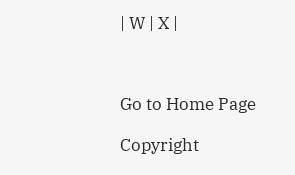| W | X |



Go to Home Page

Copyright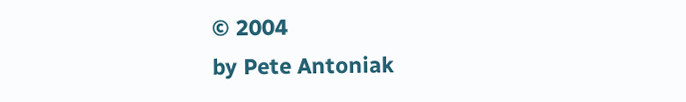© 2004
by Pete Antoniak